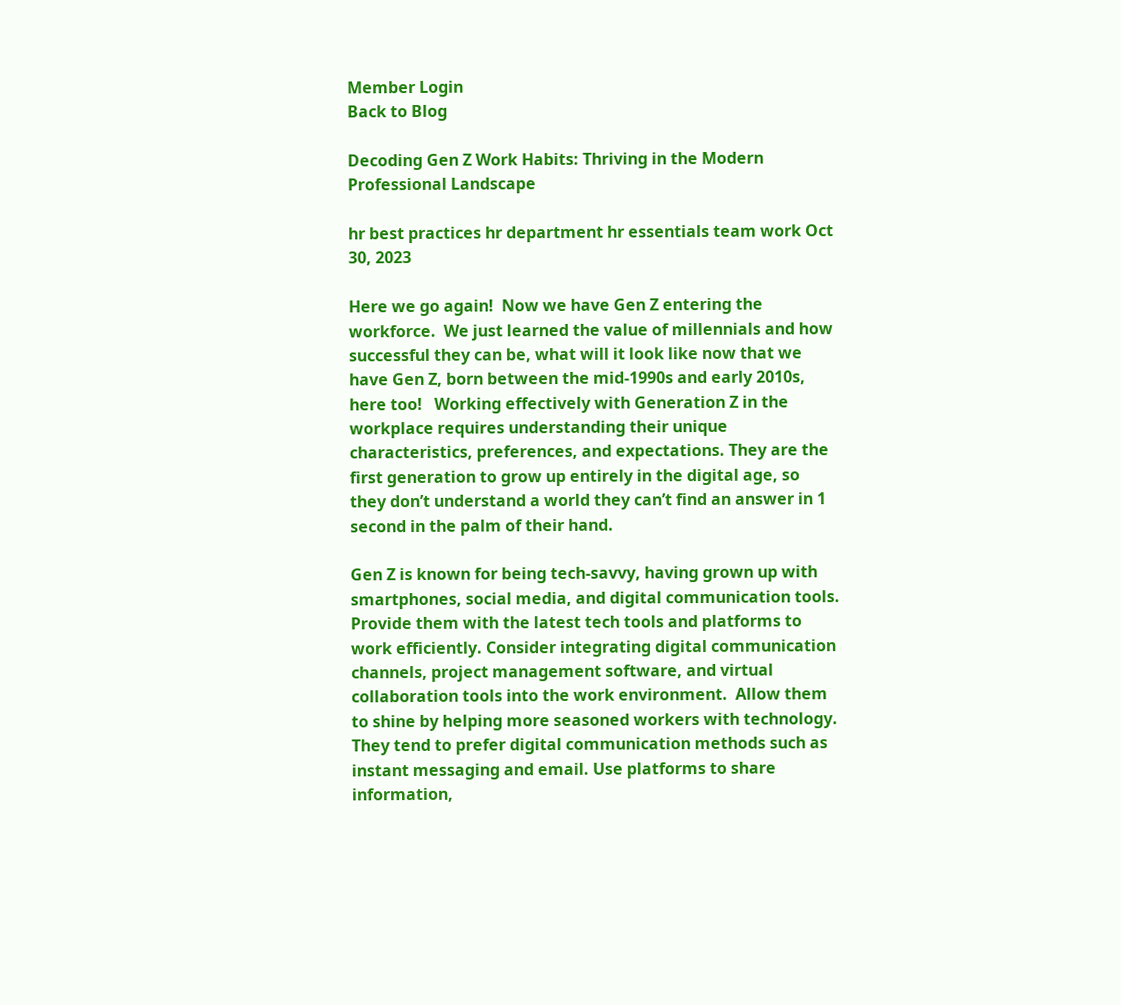Member Login
Back to Blog

Decoding Gen Z Work Habits: Thriving in the Modern Professional Landscape

hr best practices hr department hr essentials team work Oct 30, 2023

Here we go again!  Now we have Gen Z entering the workforce.  We just learned the value of millennials and how successful they can be, what will it look like now that we have Gen Z, born between the mid-1990s and early 2010s, here too!   Working effectively with Generation Z in the workplace requires understanding their unique characteristics, preferences, and expectations. They are the first generation to grow up entirely in the digital age, so they don’t understand a world they can’t find an answer in 1 second in the palm of their hand.

Gen Z is known for being tech-savvy, having grown up with smartphones, social media, and digital communication tools. Provide them with the latest tech tools and platforms to work efficiently. Consider integrating digital communication channels, project management software, and virtual collaboration tools into the work environment.  Allow them to shine by helping more seasoned workers with technology.  They tend to prefer digital communication methods such as instant messaging and email. Use platforms to share information,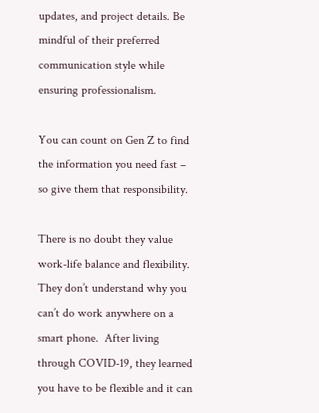updates, and project details. Be mindful of their preferred communication style while ensuring professionalism.

You can count on Gen Z to find the information you need fast – so give them that responsibility.

There is no doubt they value work-life balance and flexibility.  They don’t understand why you can’t do work anywhere on a smart phone.  After living through COVID-19, they learned you have to be flexible and it can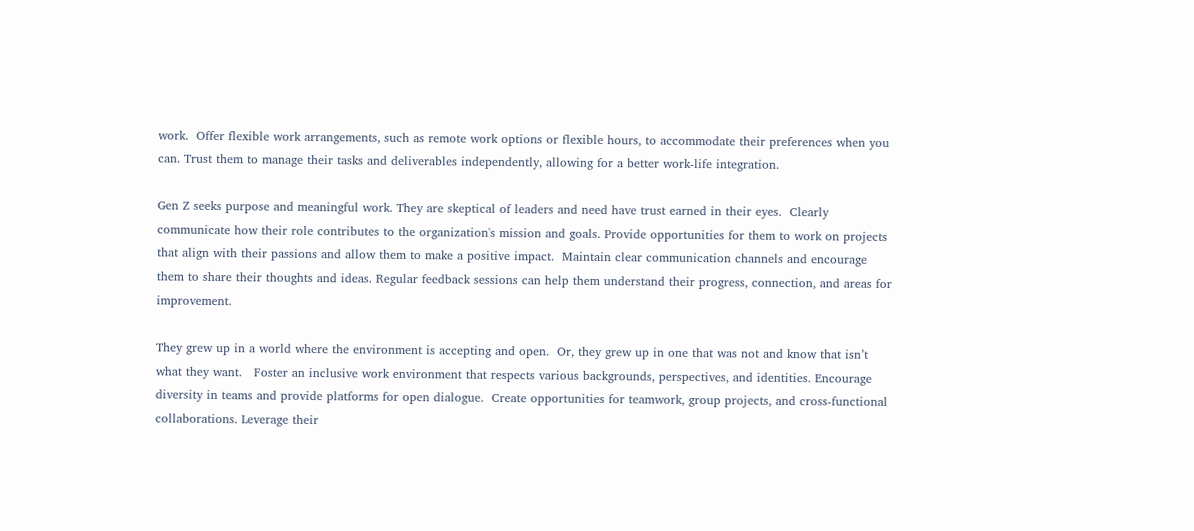work.  Offer flexible work arrangements, such as remote work options or flexible hours, to accommodate their preferences when you can. Trust them to manage their tasks and deliverables independently, allowing for a better work-life integration.

Gen Z seeks purpose and meaningful work. They are skeptical of leaders and need have trust earned in their eyes.  Clearly communicate how their role contributes to the organization's mission and goals. Provide opportunities for them to work on projects that align with their passions and allow them to make a positive impact.  Maintain clear communication channels and encourage them to share their thoughts and ideas. Regular feedback sessions can help them understand their progress, connection, and areas for improvement.

They grew up in a world where the environment is accepting and open.  Or, they grew up in one that was not and know that isn’t what they want.   Foster an inclusive work environment that respects various backgrounds, perspectives, and identities. Encourage diversity in teams and provide platforms for open dialogue.  Create opportunities for teamwork, group projects, and cross-functional collaborations. Leverage their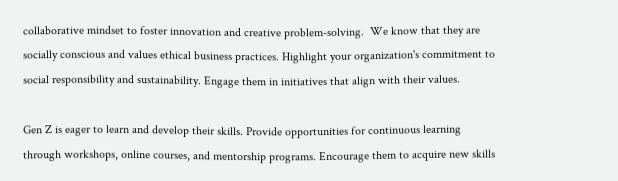collaborative mindset to foster innovation and creative problem-solving.  We know that they are socially conscious and values ethical business practices. Highlight your organization's commitment to social responsibility and sustainability. Engage them in initiatives that align with their values.

Gen Z is eager to learn and develop their skills. Provide opportunities for continuous learning through workshops, online courses, and mentorship programs. Encourage them to acquire new skills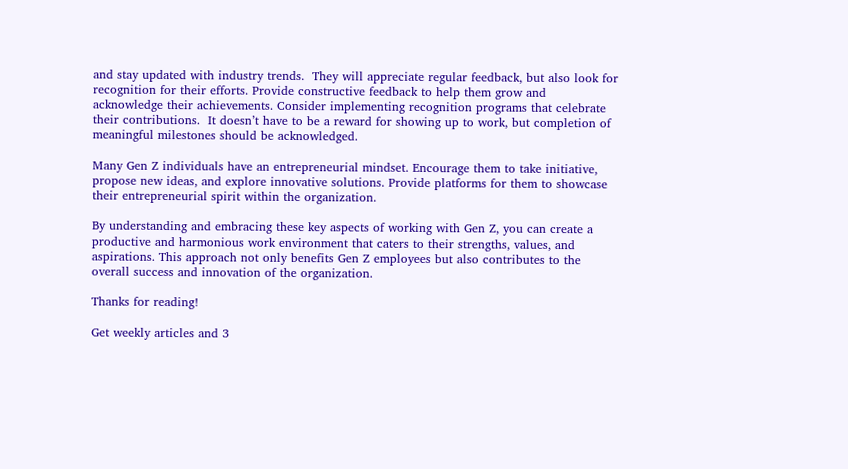and stay updated with industry trends.  They will appreciate regular feedback, but also look for recognition for their efforts. Provide constructive feedback to help them grow and acknowledge their achievements. Consider implementing recognition programs that celebrate their contributions.  It doesn’t have to be a reward for showing up to work, but completion of meaningful milestones should be acknowledged.

Many Gen Z individuals have an entrepreneurial mindset. Encourage them to take initiative, propose new ideas, and explore innovative solutions. Provide platforms for them to showcase their entrepreneurial spirit within the organization.

By understanding and embracing these key aspects of working with Gen Z, you can create a productive and harmonious work environment that caters to their strengths, values, and aspirations. This approach not only benefits Gen Z employees but also contributes to the overall success and innovation of the organization.

Thanks for reading!

Get weekly articles and 3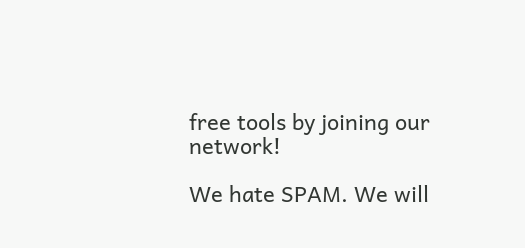free tools by joining our network!

We hate SPAM. We will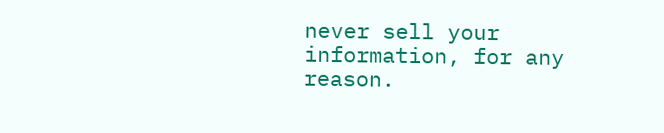never sell your information, for any reason.